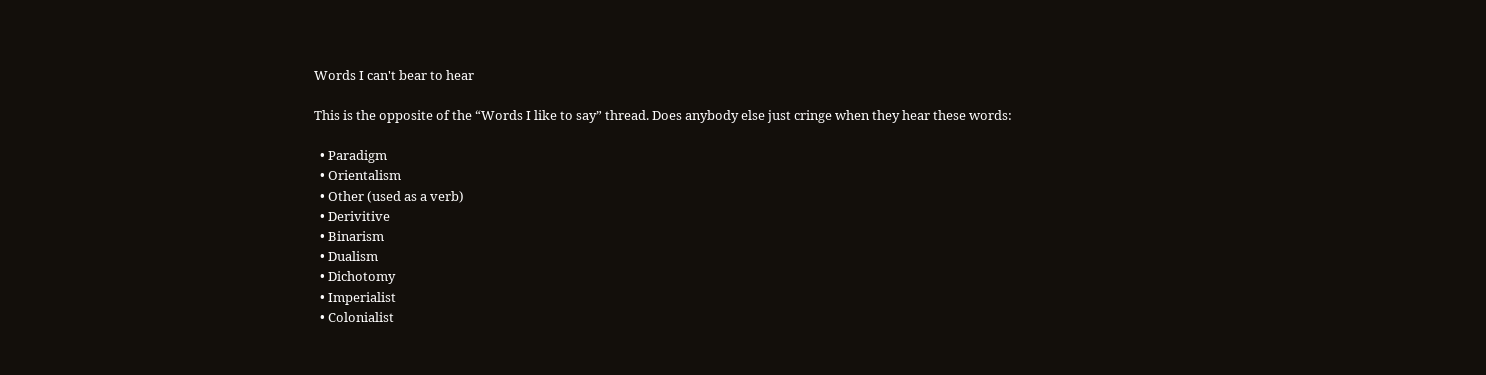Words I can't bear to hear

This is the opposite of the “Words I like to say” thread. Does anybody else just cringe when they hear these words:

  • Paradigm
  • Orientalism
  • Other (used as a verb)
  • Derivitive
  • Binarism
  • Dualism
  • Dichotomy
  • Imperialist
  • Colonialist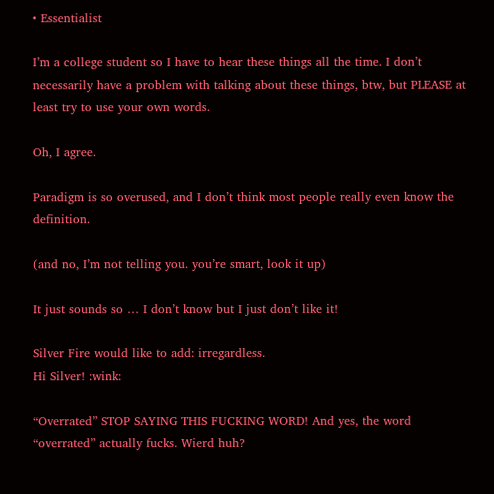• Essentialist

I’m a college student so I have to hear these things all the time. I don’t necessarily have a problem with talking about these things, btw, but PLEASE at least try to use your own words.

Oh, I agree.

Paradigm is so overused, and I don’t think most people really even know the definition.

(and no, I’m not telling you. you’re smart, look it up)

It just sounds so … I don’t know but I just don’t like it!

Silver Fire would like to add: irregardless.
Hi Silver! :wink:

“Overrated” STOP SAYING THIS FUCKING WORD! And yes, the word “overrated” actually fucks. Wierd huh?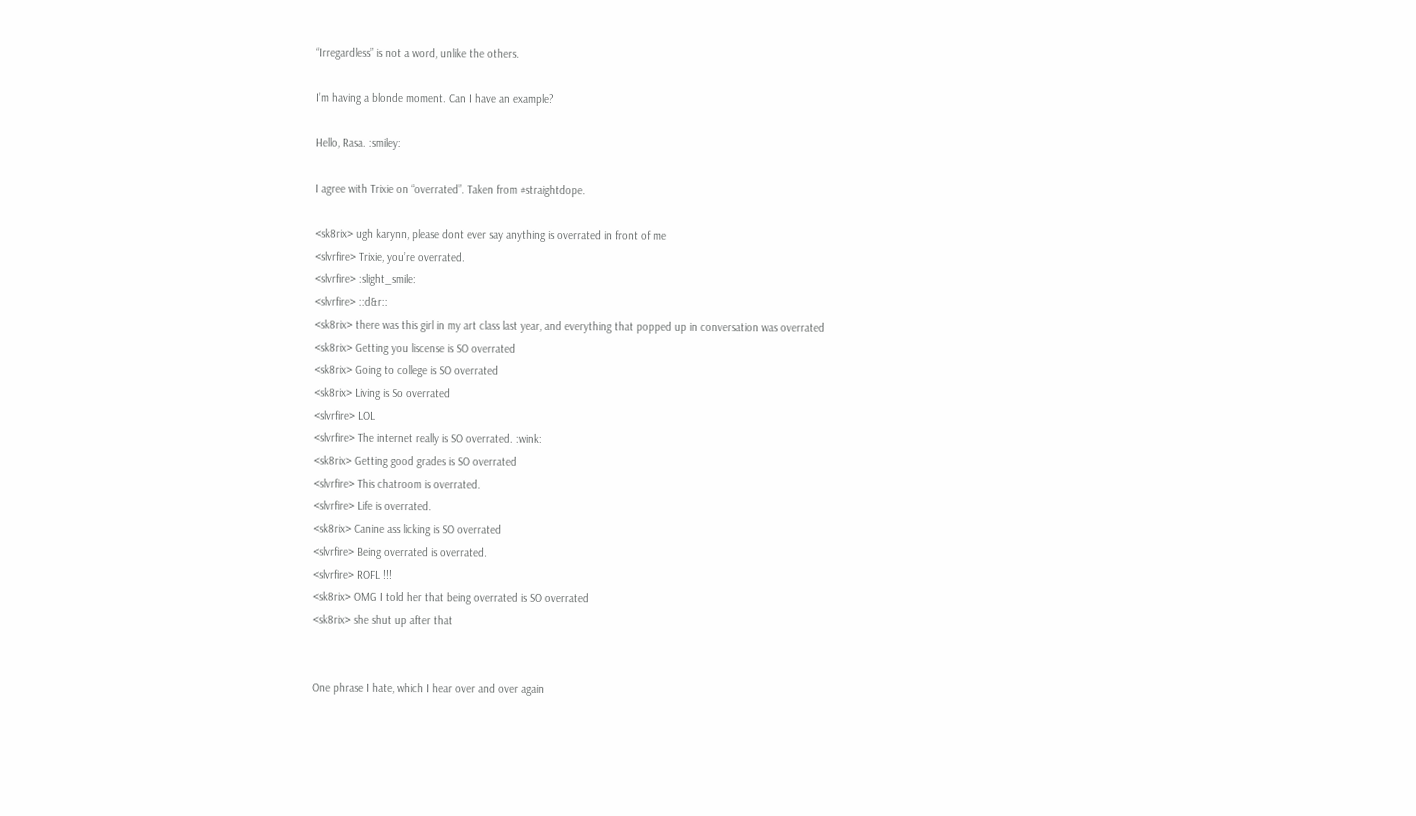“Irregardless” is not a word, unlike the others.

I’m having a blonde moment. Can I have an example?

Hello, Rasa. :smiley:

I agree with Trixie on “overrated”. Taken from #straightdope.

<sk8rix> ugh karynn, please dont ever say anything is overrated in front of me
<slvrfire> Trixie, you’re overrated.
<slvrfire> :slight_smile:
<slvrfire> ::d&r::
<sk8rix> there was this girl in my art class last year, and everything that popped up in conversation was overrated
<sk8rix> Getting you liscense is SO overrated
<sk8rix> Going to college is SO overrated
<sk8rix> Living is So overrated
<slvrfire> LOL
<slvrfire> The internet really is SO overrated. :wink:
<sk8rix> Getting good grades is SO overrated
<slvrfire> This chatroom is overrated.
<slvrfire> Life is overrated.
<sk8rix> Canine ass licking is SO overrated
<slvrfire> Being overrated is overrated.
<slvrfire> ROFL !!!
<sk8rix> OMG I told her that being overrated is SO overrated
<sk8rix> she shut up after that


One phrase I hate, which I hear over and over again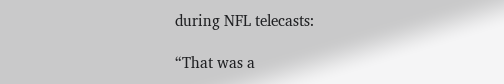during NFL telecasts:

“That was a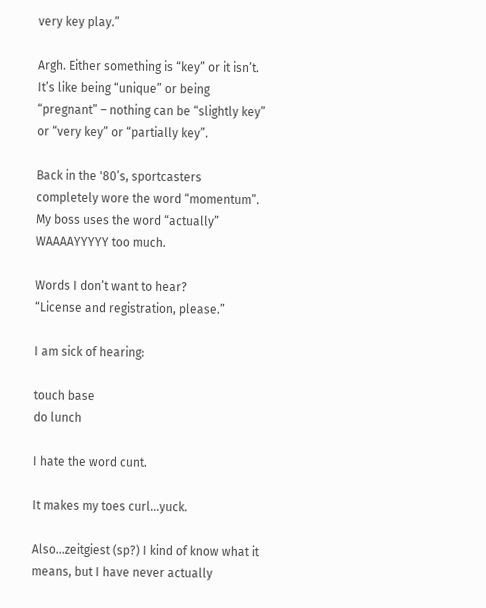very key play.”

Argh. Either something is “key” or it isn’t. It’s like being “unique” or being “pregnant” – nothing can be “slightly key” or “very key” or “partially key”.

Back in the '80’s, sportcasters completely wore the word “momentum”. My boss uses the word “actually” WAAAAYYYYY too much.

Words I don’t want to hear?
“License and registration, please.”

I am sick of hearing:

touch base
do lunch

I hate the word cunt.

It makes my toes curl…yuck.

Also…zeitgiest (sp?) I kind of know what it means, but I have never actually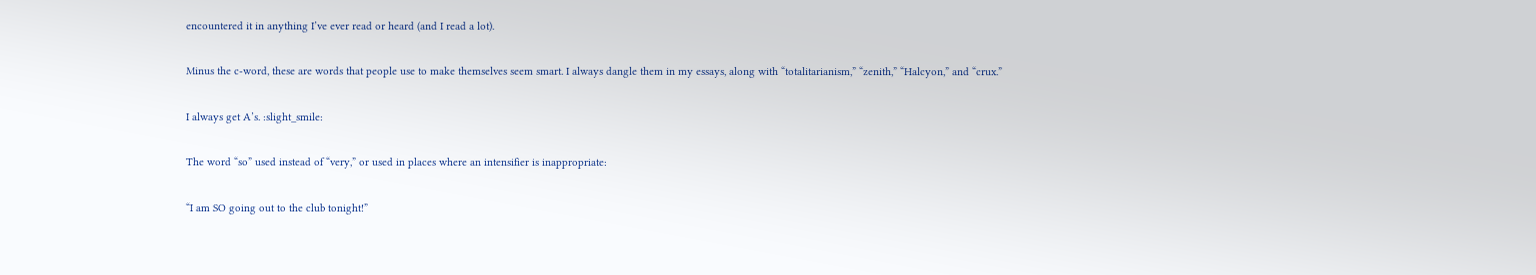encountered it in anything I’ve ever read or heard (and I read a lot).

Minus the c-word, these are words that people use to make themselves seem smart. I always dangle them in my essays, along with “totalitarianism,” “zenith,” “Halcyon,” and “crux.”

I always get A’s. :slight_smile:

The word “so” used instead of “very,” or used in places where an intensifier is inappropriate:

“I am SO going out to the club tonight!”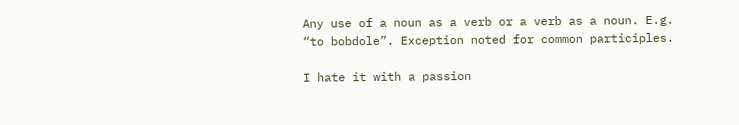Any use of a noun as a verb or a verb as a noun. E.g. “to bobdole”. Exception noted for common participles.

I hate it with a passion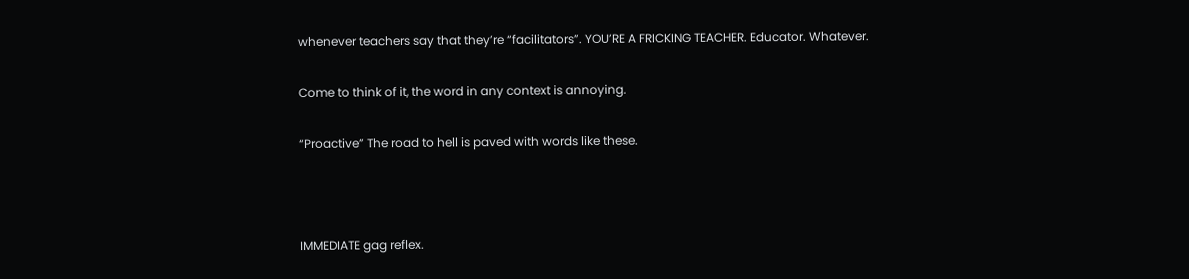whenever teachers say that they’re “facilitators”. YOU’RE A FRICKING TEACHER. Educator. Whatever.

Come to think of it, the word in any context is annoying.

“Proactive” The road to hell is paved with words like these.



IMMEDIATE gag reflex.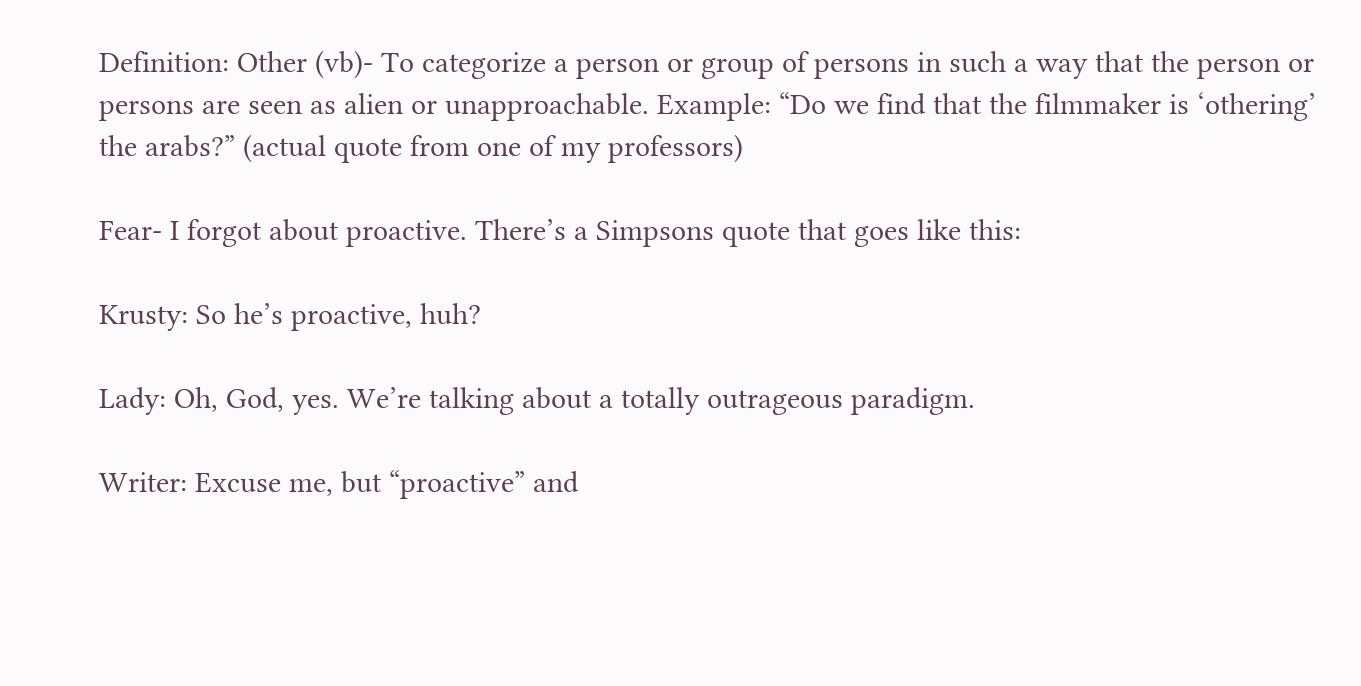Definition: Other (vb)- To categorize a person or group of persons in such a way that the person or persons are seen as alien or unapproachable. Example: “Do we find that the filmmaker is ‘othering’ the arabs?” (actual quote from one of my professors)

Fear- I forgot about proactive. There’s a Simpsons quote that goes like this:

Krusty: So he’s proactive, huh?

Lady: Oh, God, yes. We’re talking about a totally outrageous paradigm.

Writer: Excuse me, but “proactive” and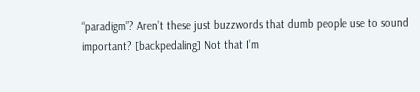“paradigm”? Aren’t these just buzzwords that dumb people use to sound important? [backpedaling] Not that I’m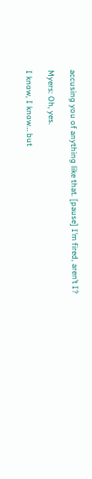accusing you of anything like that. [pause] I’m fired, aren’t I?

Myers: Oh, yes.

I know, I know… but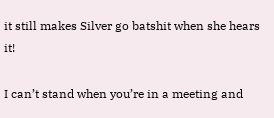it still makes Silver go batshit when she hears it!

I can’t stand when you’re in a meeting and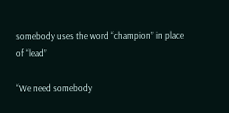somebody uses the word “champion” in place of “lead”

“We need somebody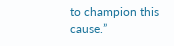to champion this cause.”